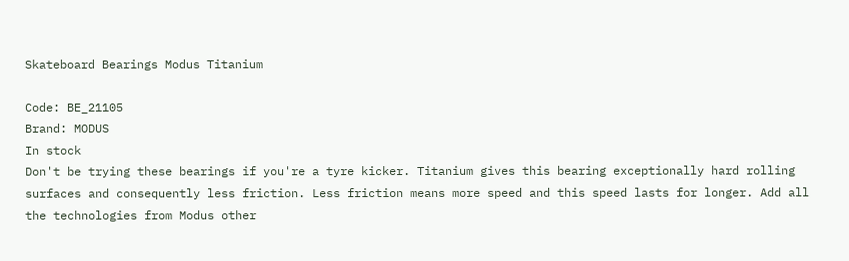Skateboard Bearings Modus Titanium

Code: BE_21105
Brand: MODUS
In stock
Don't be trying these bearings if you're a tyre kicker. Titanium gives this bearing exceptionally hard rolling surfaces and consequently less friction. Less friction means more speed and this speed lasts for longer. Add all the technologies from Modus other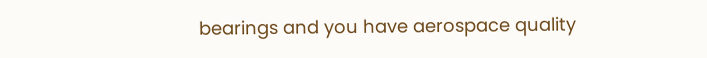bearings and you have aerospace quality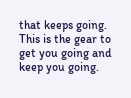that keeps going. This is the gear to get you going and keep you going.